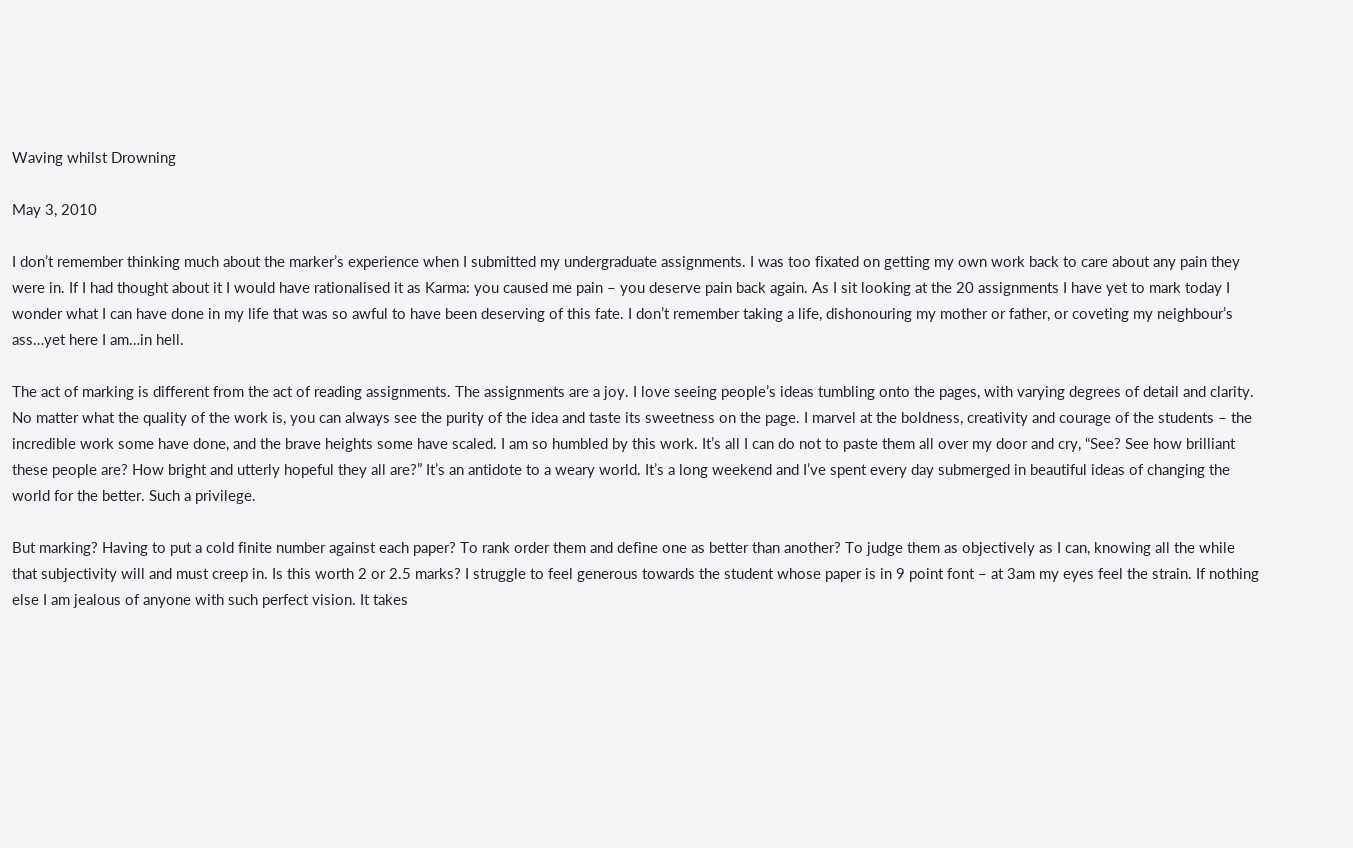Waving whilst Drowning

May 3, 2010

I don’t remember thinking much about the marker’s experience when I submitted my undergraduate assignments. I was too fixated on getting my own work back to care about any pain they were in. If I had thought about it I would have rationalised it as Karma: you caused me pain – you deserve pain back again. As I sit looking at the 20 assignments I have yet to mark today I wonder what I can have done in my life that was so awful to have been deserving of this fate. I don’t remember taking a life, dishonouring my mother or father, or coveting my neighbour’s ass…yet here I am…in hell.

The act of marking is different from the act of reading assignments. The assignments are a joy. I love seeing people’s ideas tumbling onto the pages, with varying degrees of detail and clarity. No matter what the quality of the work is, you can always see the purity of the idea and taste its sweetness on the page. I marvel at the boldness, creativity and courage of the students – the incredible work some have done, and the brave heights some have scaled. I am so humbled by this work. It’s all I can do not to paste them all over my door and cry, “See? See how brilliant these people are? How bright and utterly hopeful they all are?” It’s an antidote to a weary world. It’s a long weekend and I’ve spent every day submerged in beautiful ideas of changing the world for the better. Such a privilege.

But marking? Having to put a cold finite number against each paper? To rank order them and define one as better than another? To judge them as objectively as I can, knowing all the while that subjectivity will and must creep in. Is this worth 2 or 2.5 marks? I struggle to feel generous towards the student whose paper is in 9 point font – at 3am my eyes feel the strain. If nothing else I am jealous of anyone with such perfect vision. It takes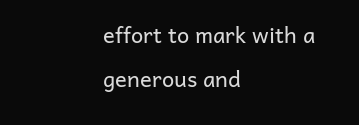effort to mark with a generous and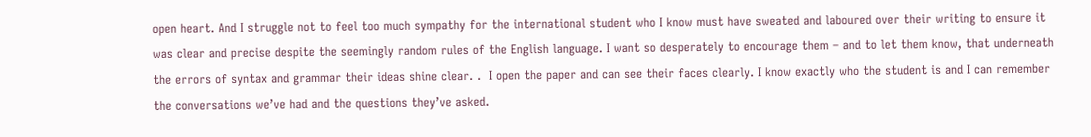open heart. And I struggle not to feel too much sympathy for the international student who I know must have sweated and laboured over their writing to ensure it was clear and precise despite the seemingly random rules of the English language. I want so desperately to encourage them – and to let them know, that underneath the errors of syntax and grammar their ideas shine clear. .  I open the paper and can see their faces clearly. I know exactly who the student is and I can remember the conversations we’ve had and the questions they’ve asked.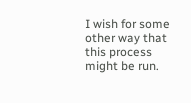I wish for some other way that this process might be run.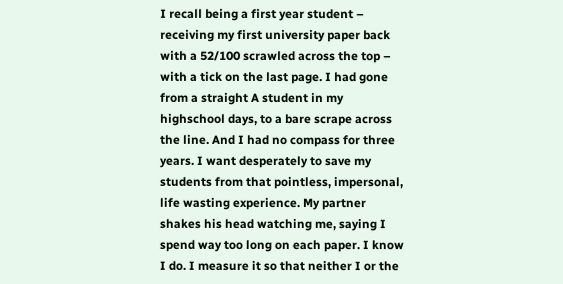I recall being a first year student – receiving my first university paper back with a 52/100 scrawled across the top – with a tick on the last page. I had gone from a straight A student in my highschool days, to a bare scrape across the line. And I had no compass for three years. I want desperately to save my students from that pointless, impersonal, life wasting experience. My partner shakes his head watching me, saying I spend way too long on each paper. I know I do. I measure it so that neither I or the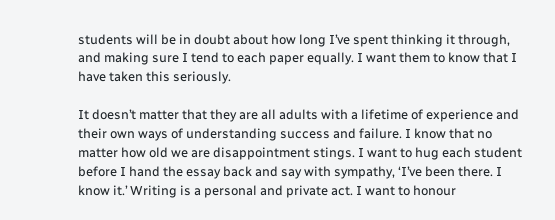students will be in doubt about how long I’ve spent thinking it through, and making sure I tend to each paper equally. I want them to know that I have taken this seriously.

It doesn’t matter that they are all adults with a lifetime of experience and their own ways of understanding success and failure. I know that no matter how old we are disappointment stings. I want to hug each student before I hand the essay back and say with sympathy, ‘I’ve been there. I know it.’ Writing is a personal and private act. I want to honour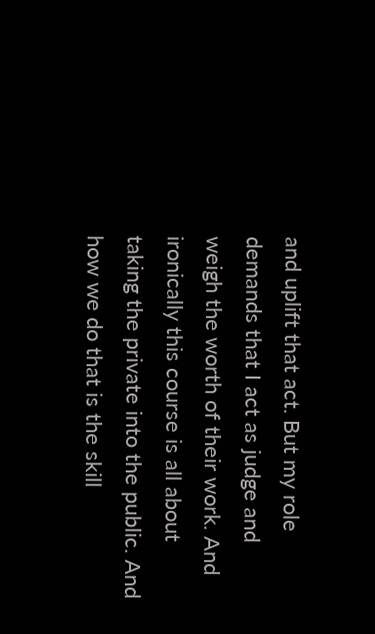and uplift that act. But my role demands that I act as judge and weigh the worth of their work. And ironically this course is all about taking the private into the public. And how we do that is the skill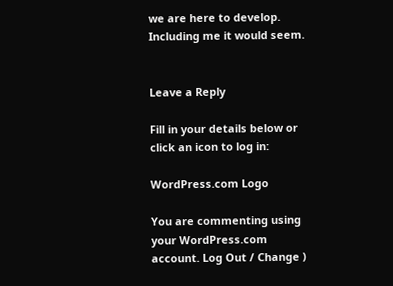we are here to develop. Including me it would seem.


Leave a Reply

Fill in your details below or click an icon to log in:

WordPress.com Logo

You are commenting using your WordPress.com account. Log Out / Change )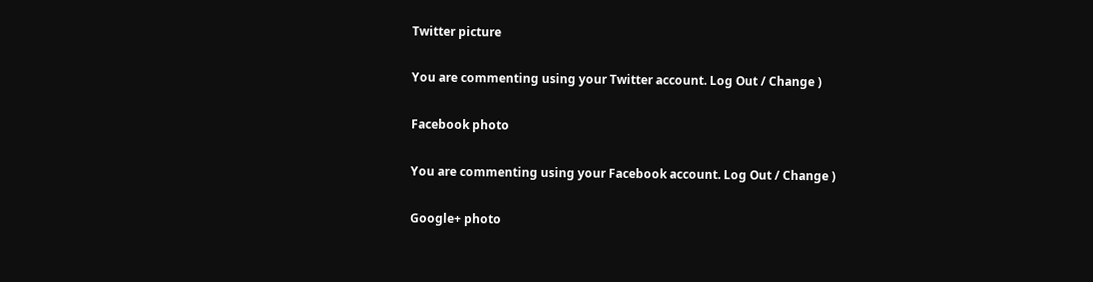Twitter picture

You are commenting using your Twitter account. Log Out / Change )

Facebook photo

You are commenting using your Facebook account. Log Out / Change )

Google+ photo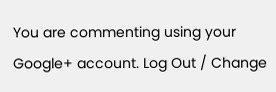You are commenting using your Google+ account. Log Out / Change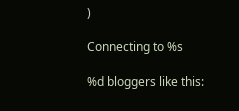)

Connecting to %s

%d bloggers like this: